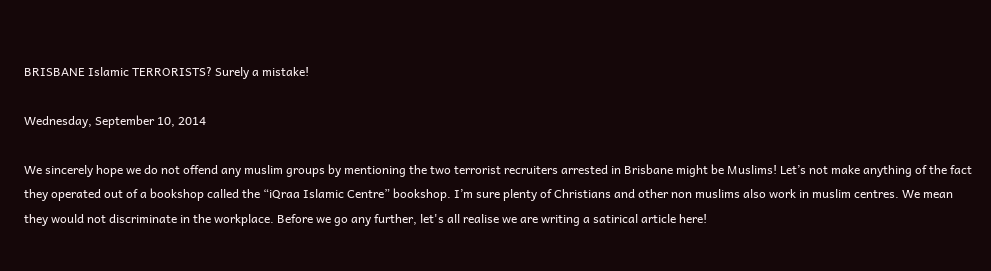BRISBANE Islamic TERRORISTS? Surely a mistake!

Wednesday, September 10, 2014

We sincerely hope we do not offend any muslim groups by mentioning the two terrorist recruiters arrested in Brisbane might be Muslims! Let’s not make anything of the fact they operated out of a bookshop called the “iQraa Islamic Centre” bookshop. I’m sure plenty of Christians and other non muslims also work in muslim centres. We mean they would not discriminate in the workplace. Before we go any further, let's all realise we are writing a satirical article here!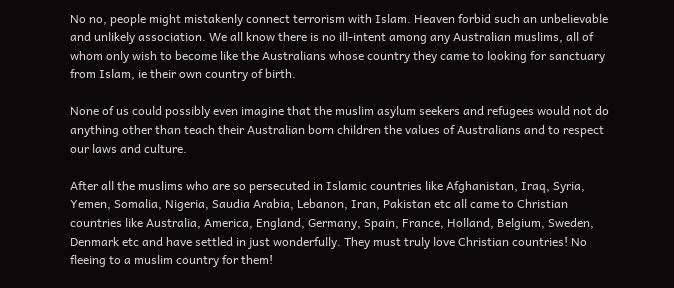No no, people might mistakenly connect terrorism with Islam. Heaven forbid such an unbelievable and unlikely association. We all know there is no ill-intent among any Australian muslims, all of whom only wish to become like the Australians whose country they came to looking for sanctuary from Islam, ie their own country of birth.

None of us could possibly even imagine that the muslim asylum seekers and refugees would not do anything other than teach their Australian born children the values of Australians and to respect our laws and culture.

After all the muslims who are so persecuted in Islamic countries like Afghanistan, Iraq, Syria, Yemen, Somalia, Nigeria, Saudia Arabia, Lebanon, Iran, Pakistan etc all came to Christian countries like Australia, America, England, Germany, Spain, France, Holland, Belgium, Sweden, Denmark etc and have settled in just wonderfully. They must truly love Christian countries! No fleeing to a muslim country for them!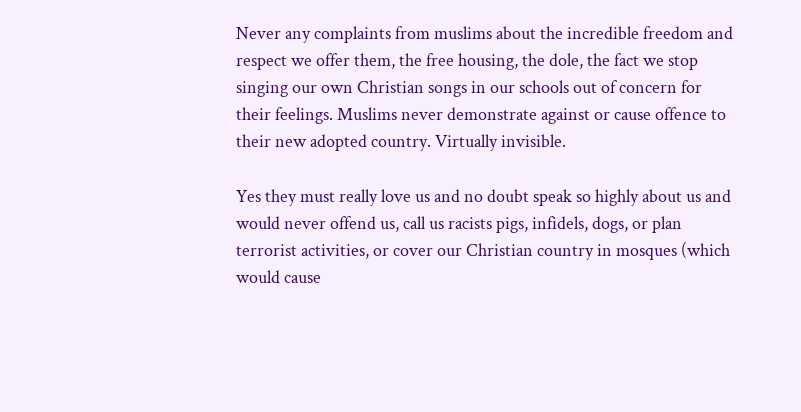Never any complaints from muslims about the incredible freedom and respect we offer them, the free housing, the dole, the fact we stop singing our own Christian songs in our schools out of concern for their feelings. Muslims never demonstrate against or cause offence to their new adopted country. Virtually invisible.

Yes they must really love us and no doubt speak so highly about us and would never offend us, call us racists pigs, infidels, dogs, or plan terrorist activities, or cover our Christian country in mosques (which would cause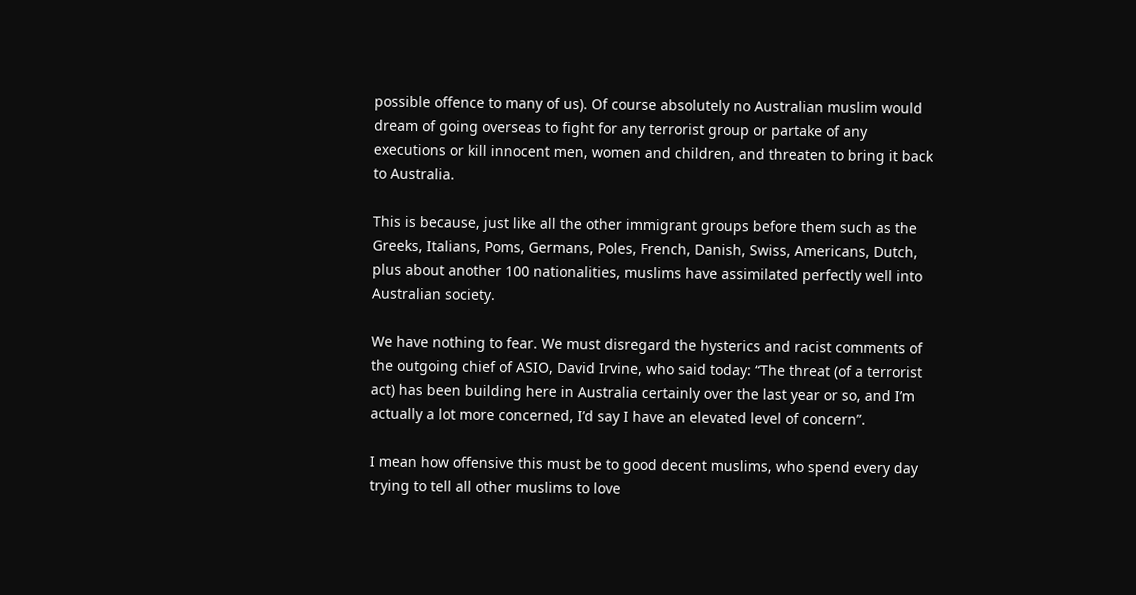possible offence to many of us). Of course absolutely no Australian muslim would dream of going overseas to fight for any terrorist group or partake of any executions or kill innocent men, women and children, and threaten to bring it back to Australia.

This is because, just like all the other immigrant groups before them such as the Greeks, Italians, Poms, Germans, Poles, French, Danish, Swiss, Americans, Dutch, plus about another 100 nationalities, muslims have assimilated perfectly well into Australian society.

We have nothing to fear. We must disregard the hysterics and racist comments of the outgoing chief of ASIO, David Irvine, who said today: “The threat (of a terrorist act) has been building here in Australia certainly over the last year or so, and I’m actually a lot more concerned, I’d say I have an elevated level of concern”.

I mean how offensive this must be to good decent muslims, who spend every day trying to tell all other muslims to love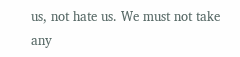us, not hate us. We must not take any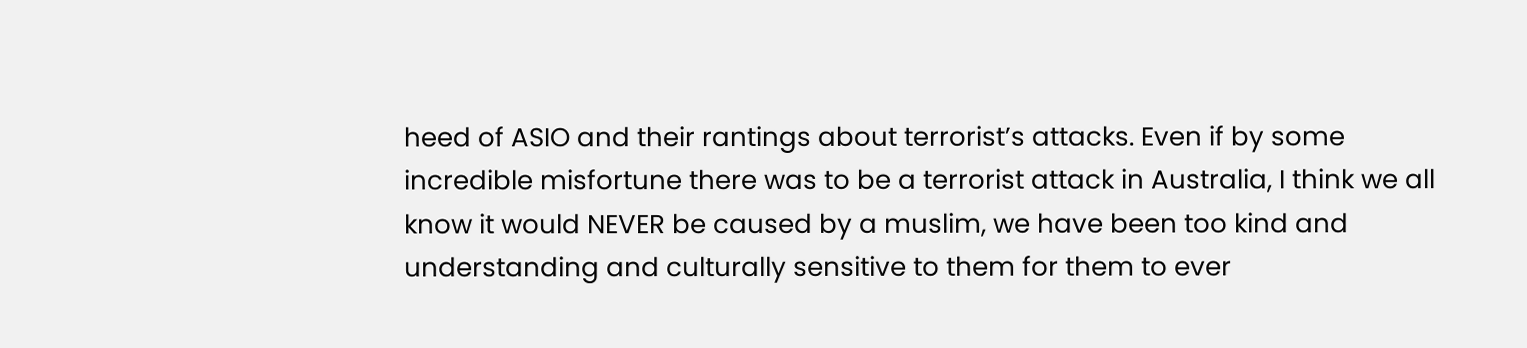heed of ASIO and their rantings about terrorist’s attacks. Even if by some incredible misfortune there was to be a terrorist attack in Australia, I think we all know it would NEVER be caused by a muslim, we have been too kind and understanding and culturally sensitive to them for them to ever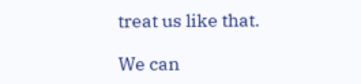treat us like that.

We can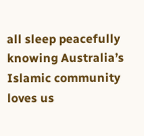all sleep peacefully knowing Australia’s Islamic community loves us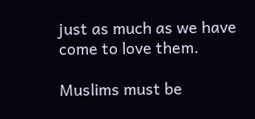just as much as we have come to love them.

Muslims must be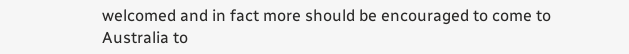welcomed and in fact more should be encouraged to come to Australia to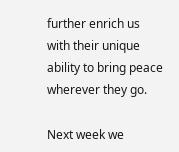further enrich us with their unique ability to bring peace wherever they go.

Next week we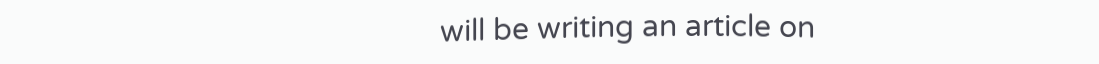will be writing an article on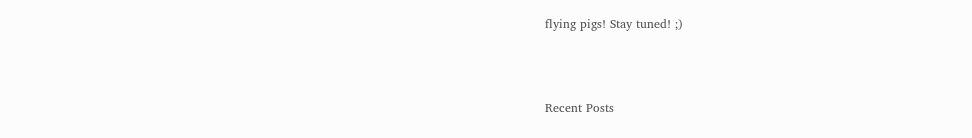flying pigs! Stay tuned! ;)



Recent Posts